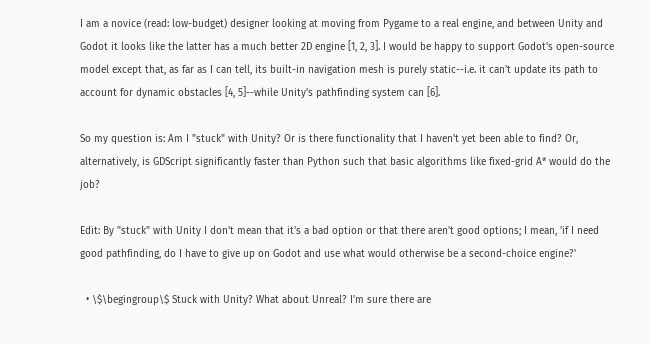I am a novice (read: low-budget) designer looking at moving from Pygame to a real engine, and between Unity and Godot it looks like the latter has a much better 2D engine [1, 2, 3]. I would be happy to support Godot's open-source model except that, as far as I can tell, its built-in navigation mesh is purely static--i.e. it can't update its path to account for dynamic obstacles [4, 5]--while Unity's pathfinding system can [6].

So my question is: Am I "stuck" with Unity? Or is there functionality that I haven't yet been able to find? Or, alternatively, is GDScript significantly faster than Python such that basic algorithms like fixed-grid A* would do the job?

Edit: By "stuck" with Unity I don't mean that it's a bad option or that there aren't good options; I mean, 'if I need good pathfinding, do I have to give up on Godot and use what would otherwise be a second-choice engine?'

  • \$\begingroup\$ Stuck with Unity? What about Unreal? I'm sure there are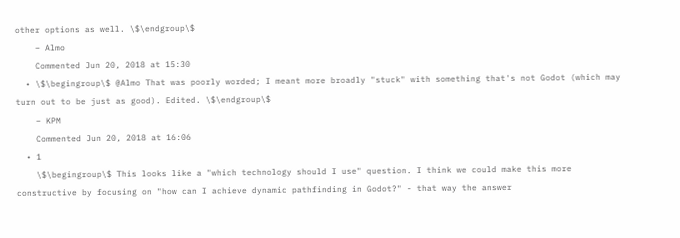other options as well. \$\endgroup\$
    – Almo
    Commented Jun 20, 2018 at 15:30
  • \$\begingroup\$ @Almo That was poorly worded; I meant more broadly "stuck" with something that's not Godot (which may turn out to be just as good). Edited. \$\endgroup\$
    – KPM
    Commented Jun 20, 2018 at 16:06
  • 1
    \$\begingroup\$ This looks like a "which technology should I use" question. I think we could make this more constructive by focusing on "how can I achieve dynamic pathfinding in Godot?" - that way the answer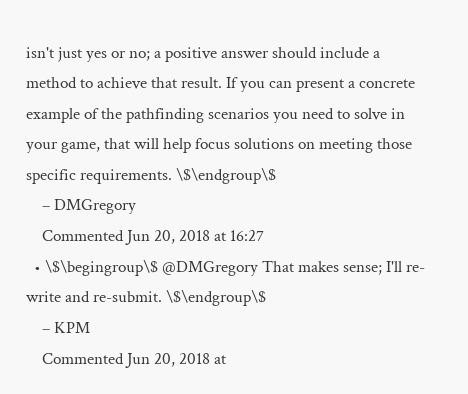isn't just yes or no; a positive answer should include a method to achieve that result. If you can present a concrete example of the pathfinding scenarios you need to solve in your game, that will help focus solutions on meeting those specific requirements. \$\endgroup\$
    – DMGregory
    Commented Jun 20, 2018 at 16:27
  • \$\begingroup\$ @DMGregory That makes sense; I'll re-write and re-submit. \$\endgroup\$
    – KPM
    Commented Jun 20, 2018 at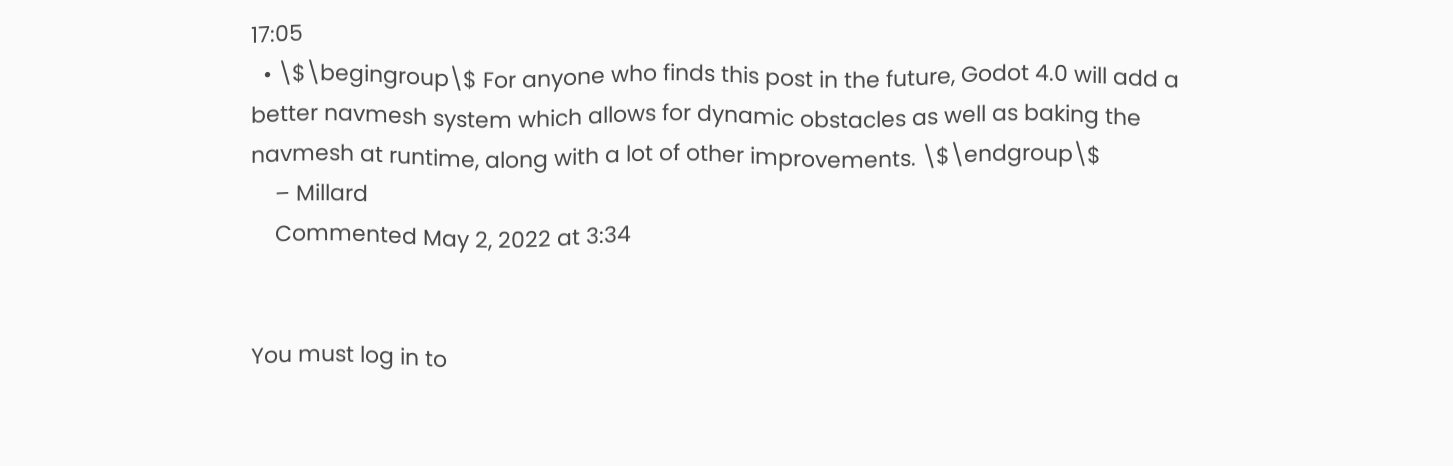17:05
  • \$\begingroup\$ For anyone who finds this post in the future, Godot 4.0 will add a better navmesh system which allows for dynamic obstacles as well as baking the navmesh at runtime, along with a lot of other improvements. \$\endgroup\$
    – Millard
    Commented May 2, 2022 at 3:34


You must log in to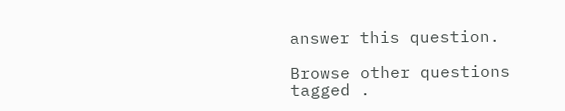answer this question.

Browse other questions tagged .